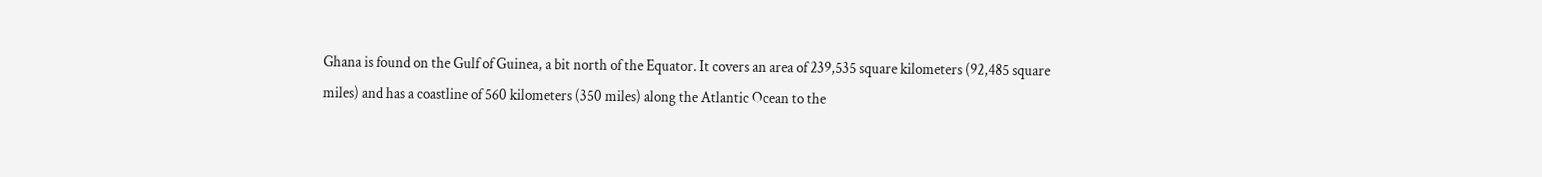Ghana is found on the Gulf of Guinea, a bit north of the Equator. It covers an area of 239,535 square kilometers (92,485 square miles) and has a coastline of 560 kilometers (350 miles) along the Atlantic Ocean to the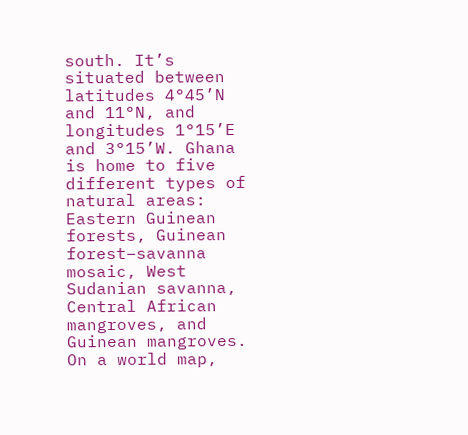south. It’s situated between latitudes 4°45’N and 11°N, and longitudes 1°15’E and 3°15’W. Ghana is home to five different types of natural areas: Eastern Guinean forests, Guinean forest–savanna mosaic, West Sudanian savanna, Central African mangroves, and Guinean mangroves. On a world map,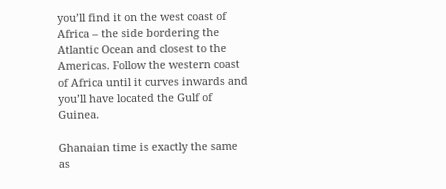you’ll find it on the west coast of Africa – the side bordering the Atlantic Ocean and closest to the Americas. Follow the western coast of Africa until it curves inwards and you’ll have located the Gulf of Guinea.

Ghanaian time is exactly the same as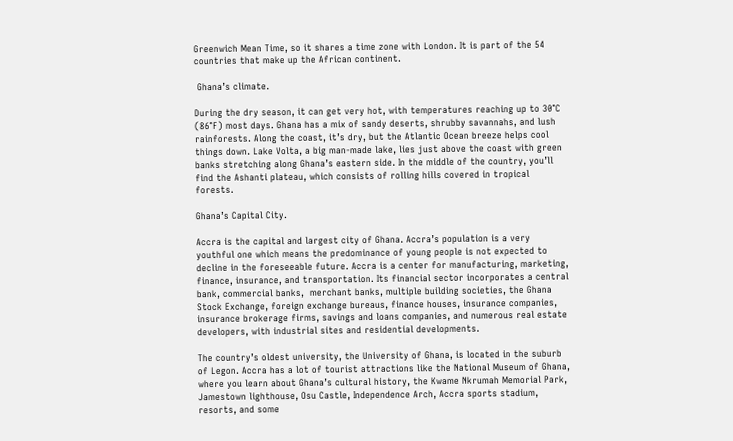Greenwich Mean Time, so it shares a time zone with London. It is part of the 54 countries that make up the African continent.

 Ghana’s climate.

During the dry season, it can get very hot, with temperatures reaching up to 30°C (86°F) most days. Ghana has a mix of sandy deserts, shrubby savannahs, and lush rainforests. Along the coast, it’s dry, but the Atlantic Ocean breeze helps cool things down. Lake Volta, a big man-made lake, lies just above the coast with green banks stretching along Ghana’s eastern side. In the middle of the country, you’ll find the Ashanti plateau, which consists of rolling hills covered in tropical forests.

Ghana’s Capital City.

Accra is the capital and largest city of Ghana. Accra’s population is a very youthful one which means the predominance of young people is not expected to decline in the foreseeable future. Accra is a center for manufacturing, marketing, finance, insurance, and transportation. Its financial sector incorporates a central bank, commercial banks,  merchant banks, multiple building societies, the Ghana Stock Exchange, foreign exchange bureaus, finance houses, insurance companies, insurance brokerage firms, savings and loans companies, and numerous real estate developers, with industrial sites and residential developments.

The country’s oldest university, the University of Ghana, is located in the suburb of Legon. Accra has a lot of tourist attractions like the National Museum of Ghana, where you learn about Ghana’s cultural history, the Kwame Nkrumah Memorial Park, Jamestown lighthouse, Osu Castle, Independence Arch, Accra sports stadium, resorts, and some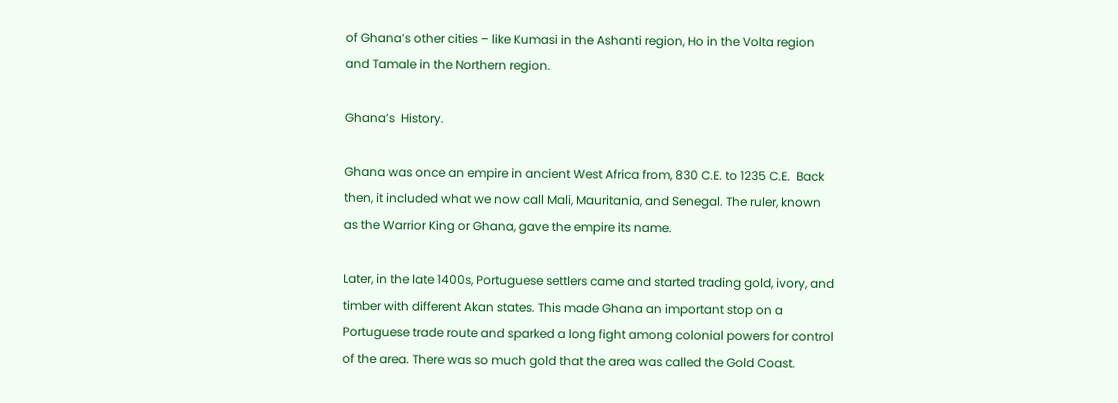of Ghana’s other cities – like Kumasi in the Ashanti region, Ho in the Volta region and Tamale in the Northern region.

Ghana’s  History.

Ghana was once an empire in ancient West Africa from, 830 C.E. to 1235 C.E.  Back then, it included what we now call Mali, Mauritania, and Senegal. The ruler, known as the Warrior King or Ghana, gave the empire its name.

Later, in the late 1400s, Portuguese settlers came and started trading gold, ivory, and timber with different Akan states. This made Ghana an important stop on a Portuguese trade route and sparked a long fight among colonial powers for control of the area. There was so much gold that the area was called the Gold Coast.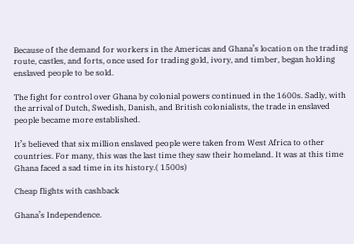Because of the demand for workers in the Americas and Ghana’s location on the trading route, castles, and forts, once used for trading gold, ivory, and timber, began holding enslaved people to be sold.

The fight for control over Ghana by colonial powers continued in the 1600s. Sadly, with the arrival of Dutch, Swedish, Danish, and British colonialists, the trade in enslaved people became more established.

It’s believed that six million enslaved people were taken from West Africa to other countries. For many, this was the last time they saw their homeland. It was at this time Ghana faced a sad time in its history.( 1500s)

Cheap flights with cashback

Ghana’s Independence.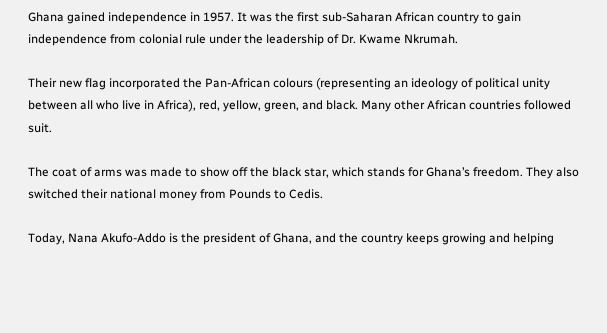Ghana gained independence in 1957. It was the first sub-Saharan African country to gain independence from colonial rule under the leadership of Dr. Kwame Nkrumah.

Their new flag incorporated the Pan-African colours (representing an ideology of political unity between all who live in Africa), red, yellow, green, and black. Many other African countries followed suit.

The coat of arms was made to show off the black star, which stands for Ghana’s freedom. They also switched their national money from Pounds to Cedis.

Today, Nana Akufo-Addo is the president of Ghana, and the country keeps growing and helping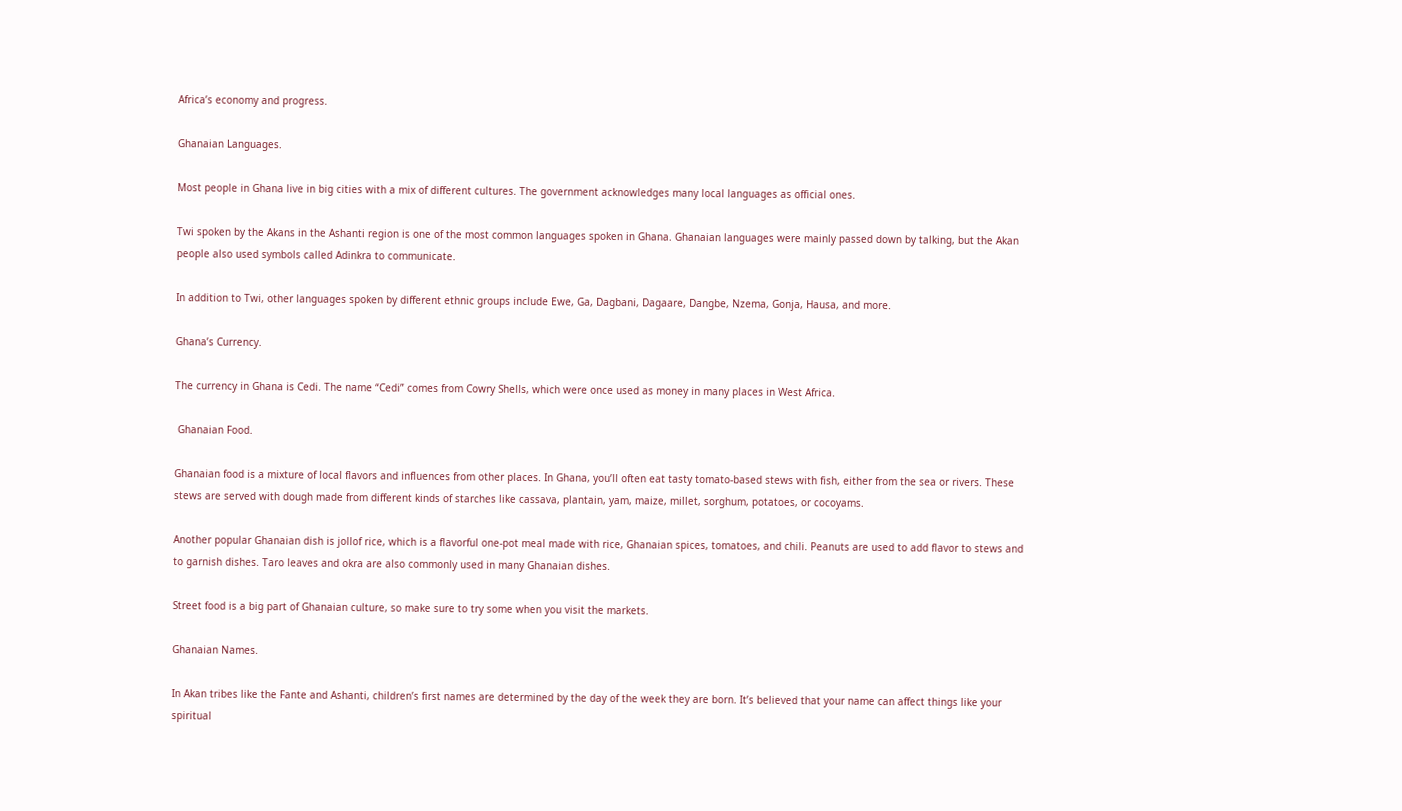Africa’s economy and progress.

Ghanaian Languages.

Most people in Ghana live in big cities with a mix of different cultures. The government acknowledges many local languages as official ones.

Twi spoken by the Akans in the Ashanti region is one of the most common languages spoken in Ghana. Ghanaian languages were mainly passed down by talking, but the Akan people also used symbols called Adinkra to communicate.

In addition to Twi, other languages spoken by different ethnic groups include Ewe, Ga, Dagbani, Dagaare, Dangbe, Nzema, Gonja, Hausa, and more.

Ghana’s Currency.

The currency in Ghana is Cedi. The name “Cedi” comes from Cowry Shells, which were once used as money in many places in West Africa.

 Ghanaian Food.

Ghanaian food is a mixture of local flavors and influences from other places. In Ghana, you’ll often eat tasty tomato-based stews with fish, either from the sea or rivers. These stews are served with dough made from different kinds of starches like cassava, plantain, yam, maize, millet, sorghum, potatoes, or cocoyams.

Another popular Ghanaian dish is jollof rice, which is a flavorful one-pot meal made with rice, Ghanaian spices, tomatoes, and chili. Peanuts are used to add flavor to stews and to garnish dishes. Taro leaves and okra are also commonly used in many Ghanaian dishes.

Street food is a big part of Ghanaian culture, so make sure to try some when you visit the markets.

Ghanaian Names.

In Akan tribes like the Fante and Ashanti, children’s first names are determined by the day of the week they are born. It’s believed that your name can affect things like your spiritual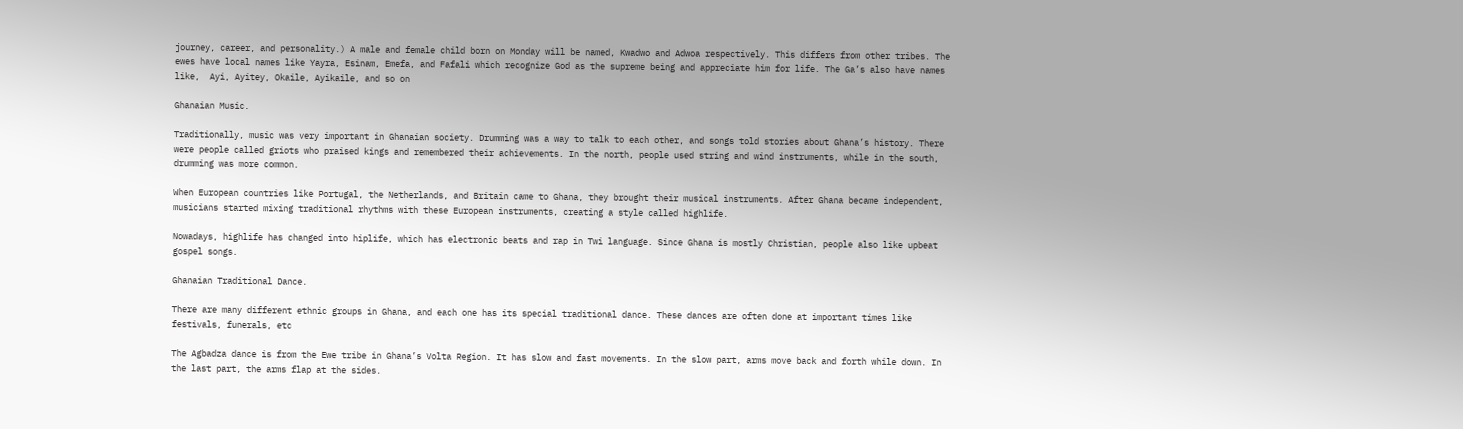journey, career, and personality.) A male and female child born on Monday will be named, Kwadwo and Adwoa respectively. This differs from other tribes. The ewes have local names like Yayra, Esinam, Emefa, and Fafali which recognize God as the supreme being and appreciate him for life. The Ga’s also have names like,  Ayi, Ayitey, Okaile, Ayikaile, and so on

Ghanaian Music.

Traditionally, music was very important in Ghanaian society. Drumming was a way to talk to each other, and songs told stories about Ghana’s history. There were people called griots who praised kings and remembered their achievements. In the north, people used string and wind instruments, while in the south, drumming was more common.

When European countries like Portugal, the Netherlands, and Britain came to Ghana, they brought their musical instruments. After Ghana became independent, musicians started mixing traditional rhythms with these European instruments, creating a style called highlife.

Nowadays, highlife has changed into hiplife, which has electronic beats and rap in Twi language. Since Ghana is mostly Christian, people also like upbeat gospel songs.

Ghanaian Traditional Dance.

There are many different ethnic groups in Ghana, and each one has its special traditional dance. These dances are often done at important times like festivals, funerals, etc

The Agbadza dance is from the Ewe tribe in Ghana’s Volta Region. It has slow and fast movements. In the slow part, arms move back and forth while down. In the last part, the arms flap at the sides.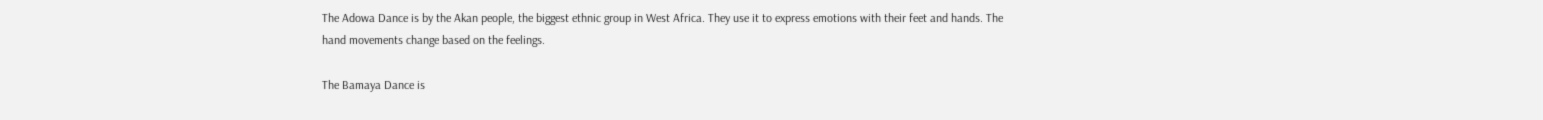The Adowa Dance is by the Akan people, the biggest ethnic group in West Africa. They use it to express emotions with their feet and hands. The hand movements change based on the feelings.

The Bamaya Dance is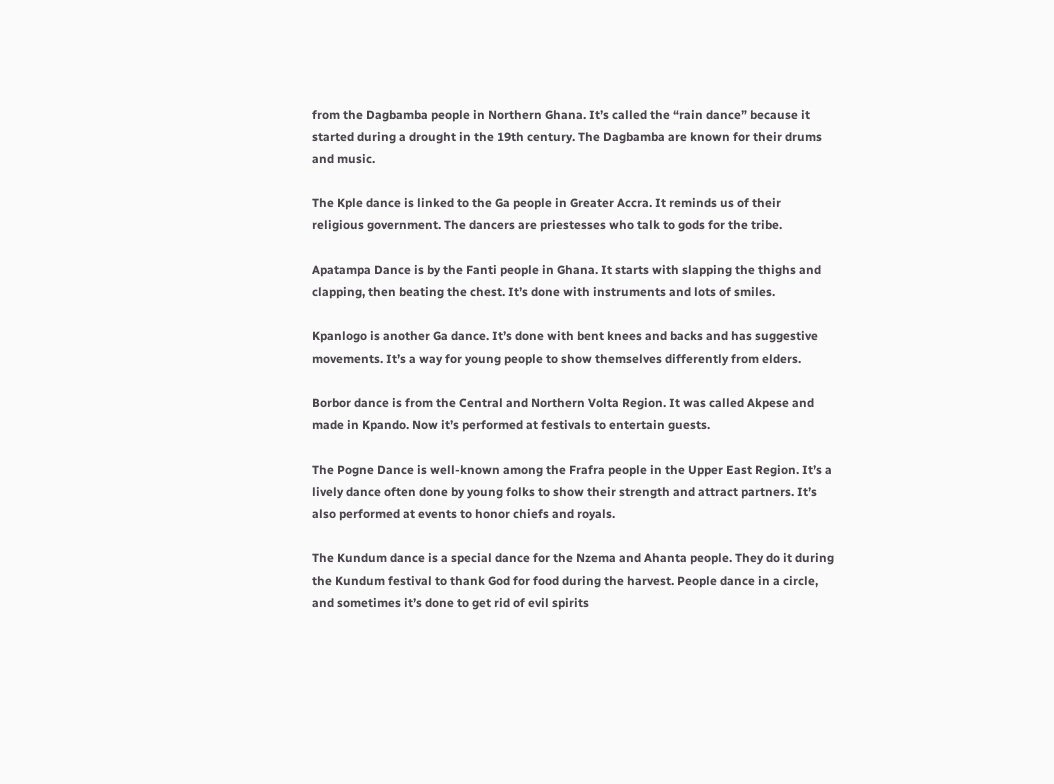from the Dagbamba people in Northern Ghana. It’s called the “rain dance” because it started during a drought in the 19th century. The Dagbamba are known for their drums and music.

The Kple dance is linked to the Ga people in Greater Accra. It reminds us of their religious government. The dancers are priestesses who talk to gods for the tribe.

Apatampa Dance is by the Fanti people in Ghana. It starts with slapping the thighs and clapping, then beating the chest. It’s done with instruments and lots of smiles.

Kpanlogo is another Ga dance. It’s done with bent knees and backs and has suggestive movements. It’s a way for young people to show themselves differently from elders.

Borbor dance is from the Central and Northern Volta Region. It was called Akpese and made in Kpando. Now it’s performed at festivals to entertain guests.

The Pogne Dance is well-known among the Frafra people in the Upper East Region. It’s a lively dance often done by young folks to show their strength and attract partners. It’s also performed at events to honor chiefs and royals.

The Kundum dance is a special dance for the Nzema and Ahanta people. They do it during the Kundum festival to thank God for food during the harvest. People dance in a circle, and sometimes it’s done to get rid of evil spirits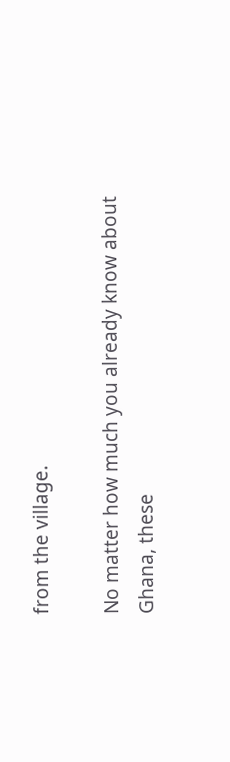from the village.

No matter how much you already know about Ghana, these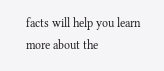facts will help you learn more about the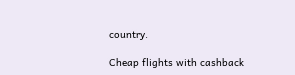country.

Cheap flights with cashback